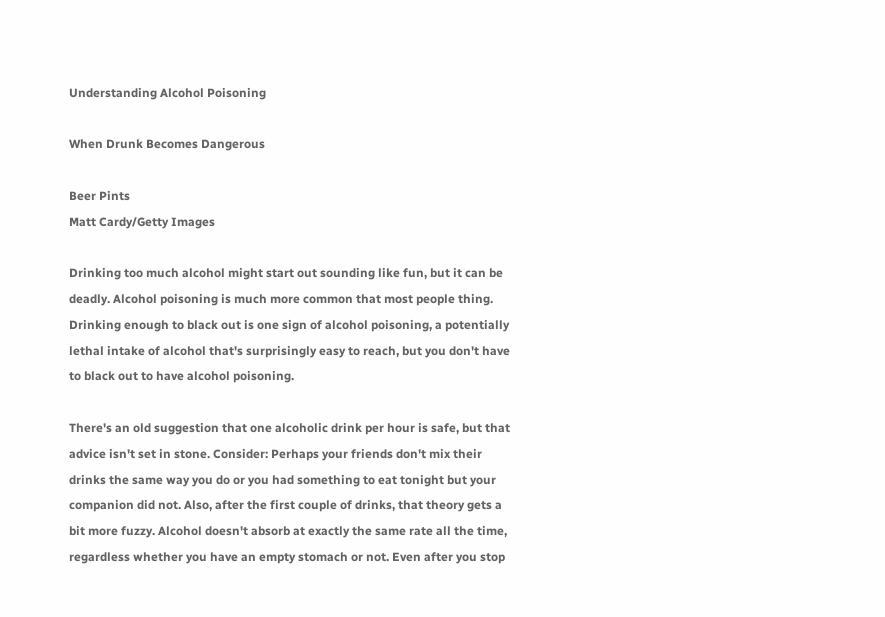Understanding Alcohol Poisoning

When Drunk Becomes Dangerous

Beer Pints
Matt Cardy/Getty Images

Drinking too much alcohol might start out sounding like fun, but it can be deadly. Alcohol poisoning is much more common that most people thing. Drinking enough to black out is one sign of alcohol poisoning, a potentially lethal intake of alcohol that's surprisingly easy to reach, but you don't have to black out to have alcohol poisoning.

There's an old suggestion that one alcoholic drink per hour is safe, but that advice isn't set in stone. Consider: Perhaps your friends don't mix their drinks the same way you do or you had something to eat tonight but your companion did not. Also, after the first couple of drinks, that theory gets a bit more fuzzy. Alcohol doesn't absorb at exactly the same rate all the time, regardless whether you have an empty stomach or not. Even after you stop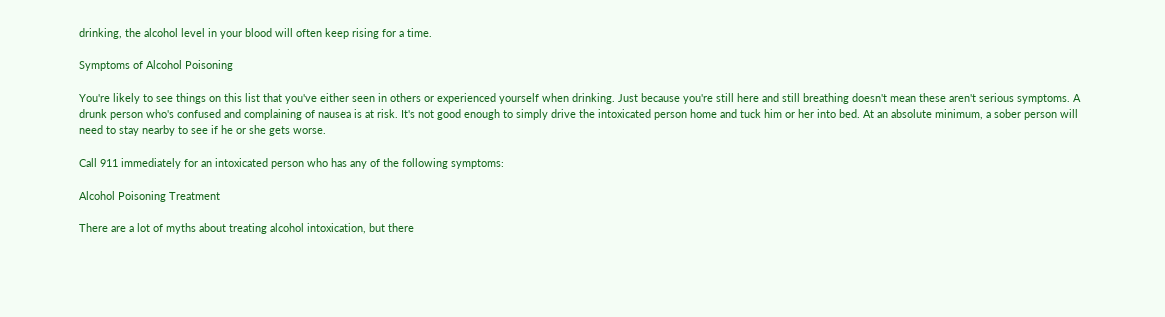drinking, the alcohol level in your blood will often keep rising for a time.

Symptoms of Alcohol Poisoning

You're likely to see things on this list that you've either seen in others or experienced yourself when drinking. Just because you're still here and still breathing doesn't mean these aren't serious symptoms. A drunk person who's confused and complaining of nausea is at risk. It's not good enough to simply drive the intoxicated person home and tuck him or her into bed. At an absolute minimum, a sober person will need to stay nearby to see if he or she gets worse.

Call 911 immediately for an intoxicated person who has any of the following symptoms:

Alcohol Poisoning Treatment

There are a lot of myths about treating alcohol intoxication, but there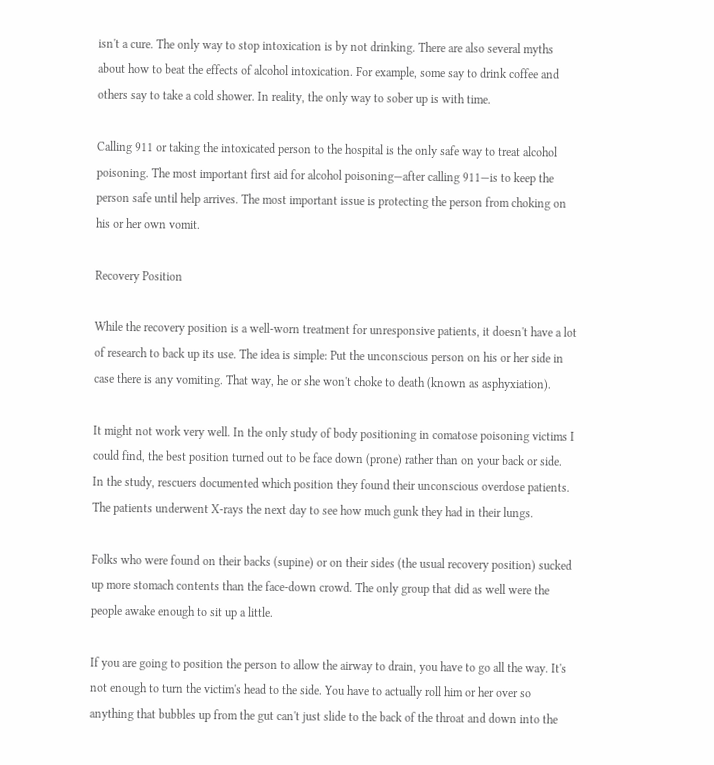isn't a cure. The only way to stop intoxication is by not drinking. There are also several myths about how to beat the effects of alcohol intoxication. For example, some say to drink coffee and others say to take a cold shower. In reality, the only way to sober up is with time.

Calling 911 or taking the intoxicated person to the hospital is the only safe way to treat alcohol poisoning. The most important first aid for alcohol poisoning—after calling 911—is to keep the person safe until help arrives. The most important issue is protecting the person from choking on his or her own vomit.

Recovery Position

While the recovery position is a well-worn treatment for unresponsive patients, it doesn't have a lot of research to back up its use. The idea is simple: Put the unconscious person on his or her side in case there is any vomiting. That way, he or she won't choke to death (known as asphyxiation).

It might not work very well. In the only study of body positioning in comatose poisoning victims I could find, the best position turned out to be face down (prone) rather than on your back or side. In the study, rescuers documented which position they found their unconscious overdose patients. The patients underwent X-rays the next day to see how much gunk they had in their lungs.

Folks who were found on their backs (supine) or on their sides (the usual recovery position) sucked up more stomach contents than the face-down crowd. The only group that did as well were the people awake enough to sit up a little.

If you are going to position the person to allow the airway to drain, you have to go all the way. It's not enough to turn the victim's head to the side. You have to actually roll him or her over so anything that bubbles up from the gut can't just slide to the back of the throat and down into the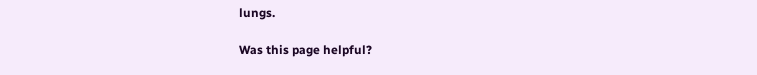lungs.

Was this page helpful?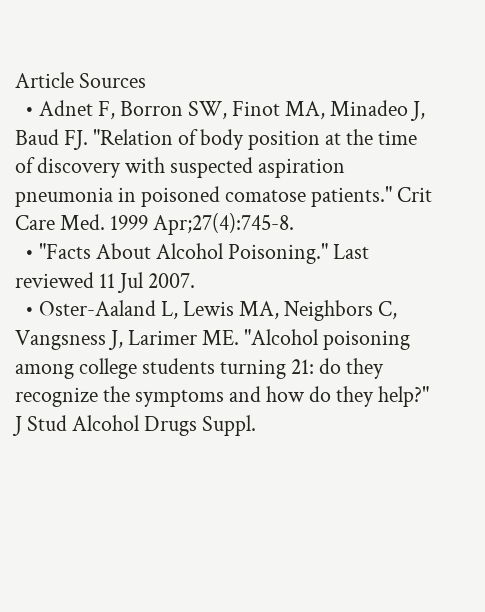Article Sources
  • Adnet F, Borron SW, Finot MA, Minadeo J, Baud FJ. "Relation of body position at the time of discovery with suspected aspiration pneumonia in poisoned comatose patients." Crit Care Med. 1999 Apr;27(4):745-8.
  • "Facts About Alcohol Poisoning." Last reviewed 11 Jul 2007.
  • Oster-Aaland L, Lewis MA, Neighbors C, Vangsness J, Larimer ME. "Alcohol poisoning among college students turning 21: do they recognize the symptoms and how do they help?" J Stud Alcohol Drugs Suppl.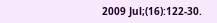2009 Jul;(16):122-30.